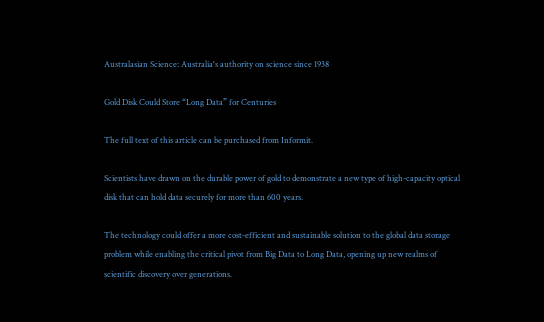Australasian Science: Australia's authority on science since 1938

Gold Disk Could Store “Long Data” for Centuries

The full text of this article can be purchased from Informit.

Scientists have drawn on the durable power of gold to demonstrate a new type of high-capacity optical disk that can hold data securely for more than 600 years.

The technology could offer a more cost-efficient and sustainable solution to the global data storage problem while enabling the critical pivot from Big Data to Long Data, opening up new realms of scientific discovery over generations.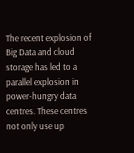The recent explosion of Big Data and cloud storage has led to a parallel explosion in power-hungry data centres. These centres not only use up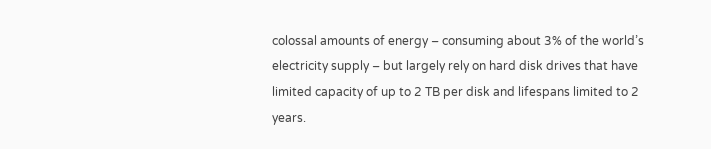colossal amounts of energy – consuming about 3% of the world’s electricity supply – but largely rely on hard disk drives that have limited capacity of up to 2 TB per disk and lifespans limited to 2 years.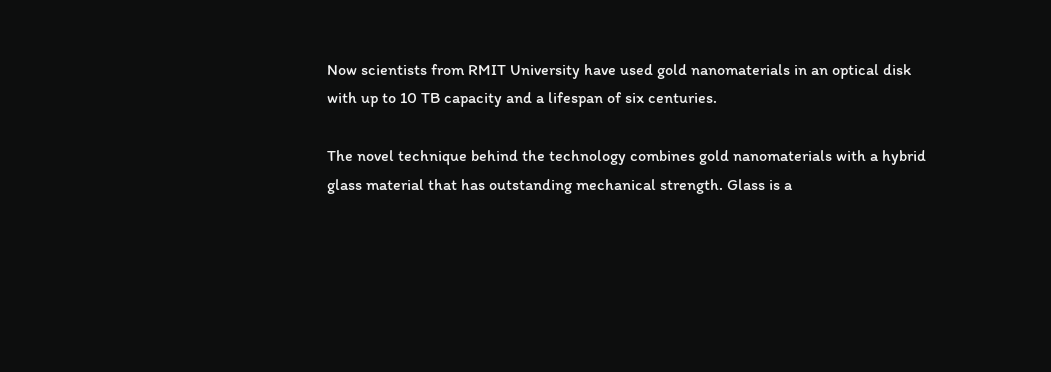Now scientists from RMIT University have used gold nanomaterials in an optical disk with up to 10 TB capacity and a lifespan of six centuries.

The novel technique behind the technology combines gold nanomaterials with a hybrid glass material that has outstanding mechanical strength. Glass is a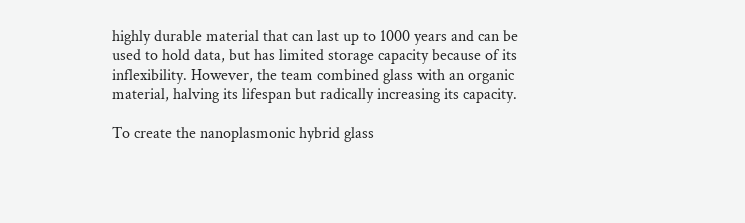highly durable material that can last up to 1000 years and can be used to hold data, but has limited storage capacity because of its inflexibility. However, the team combined glass with an organic material, halving its lifespan but radically increasing its capacity.

To create the nanoplasmonic hybrid glass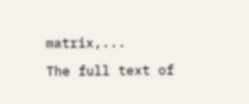matrix,...

The full text of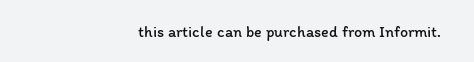this article can be purchased from Informit.